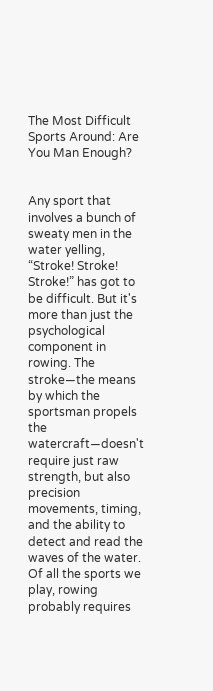The Most Difficult Sports Around: Are You Man Enough?


Any sport that involves a bunch of sweaty men in the water yelling, “Stroke! Stroke! Stroke!” has got to be difficult. But it's more than just the psychological component in rowing. The stroke—the means by which the sportsman propels the watercraft—doesn't require just raw strength, but also precision movements, timing, and the ability to detect and read the waves of the water. Of all the sports we play, rowing probably requires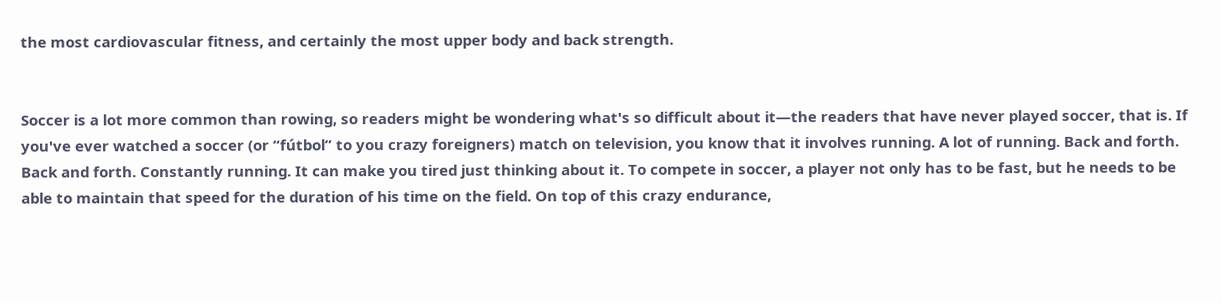the most cardiovascular fitness, and certainly the most upper body and back strength.


Soccer is a lot more common than rowing, so readers might be wondering what's so difficult about it—the readers that have never played soccer, that is. If you've ever watched a soccer (or “fútbol” to you crazy foreigners) match on television, you know that it involves running. A lot of running. Back and forth. Back and forth. Constantly running. It can make you tired just thinking about it. To compete in soccer, a player not only has to be fast, but he needs to be able to maintain that speed for the duration of his time on the field. On top of this crazy endurance,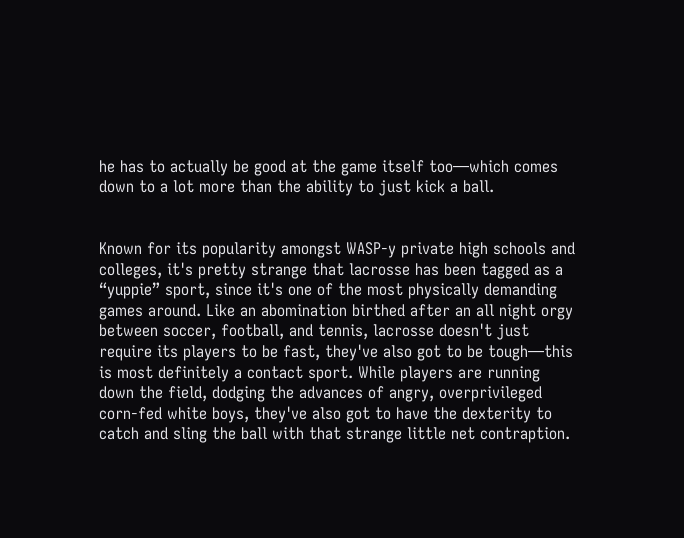he has to actually be good at the game itself too—which comes down to a lot more than the ability to just kick a ball.


Known for its popularity amongst WASP-y private high schools and colleges, it's pretty strange that lacrosse has been tagged as a “yuppie” sport, since it's one of the most physically demanding games around. Like an abomination birthed after an all night orgy between soccer, football, and tennis, lacrosse doesn't just require its players to be fast, they've also got to be tough—this is most definitely a contact sport. While players are running down the field, dodging the advances of angry, overprivileged corn-fed white boys, they've also got to have the dexterity to catch and sling the ball with that strange little net contraption.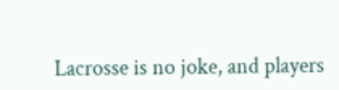Lacrosse is no joke, and players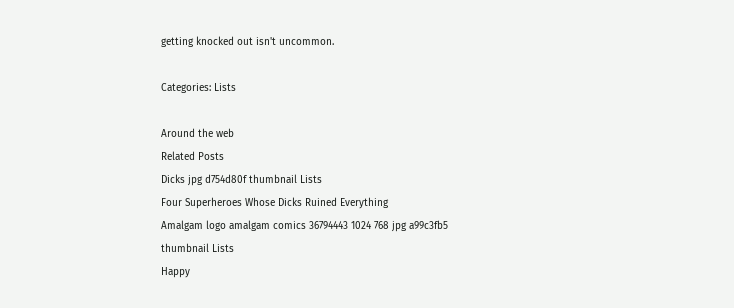getting knocked out isn't uncommon.

Categories: Lists

Around the web
Related Posts
Dicks jpg d754d80f thumbnail Lists
Four Superheroes Whose Dicks Ruined Everything
Amalgam logo amalgam comics 36794443 1024 768 jpg a99c3fb5 thumbnail Lists
Happy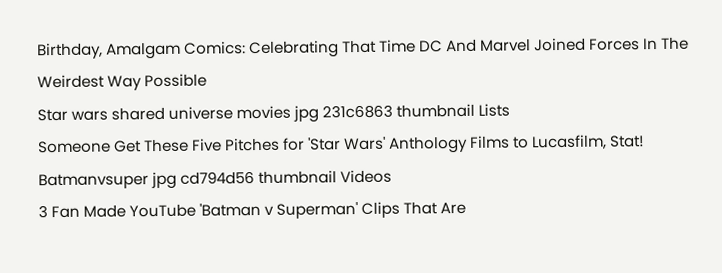Birthday, Amalgam Comics: Celebrating That Time DC And Marvel Joined Forces In The Weirdest Way Possible
Star wars shared universe movies jpg 231c6863 thumbnail Lists
Someone Get These Five Pitches for 'Star Wars' Anthology Films to Lucasfilm, Stat!
Batmanvsuper jpg cd794d56 thumbnail Videos
3 Fan Made YouTube 'Batman v Superman' Clips That Are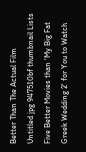Better Than The Actual Film
Untitled jpg 947510bf thumbnail Lists
Five Better Movies than 'My Big Fat Greek Wedding 2' for You to Watch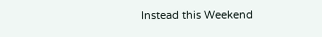Instead this Weekend